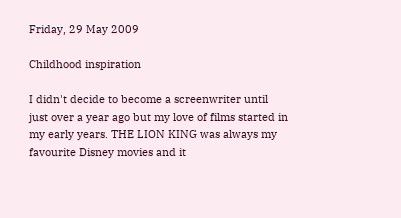Friday, 29 May 2009

Childhood inspiration

I didn't decide to become a screenwriter until just over a year ago but my love of films started in my early years. THE LION KING was always my favourite Disney movies and it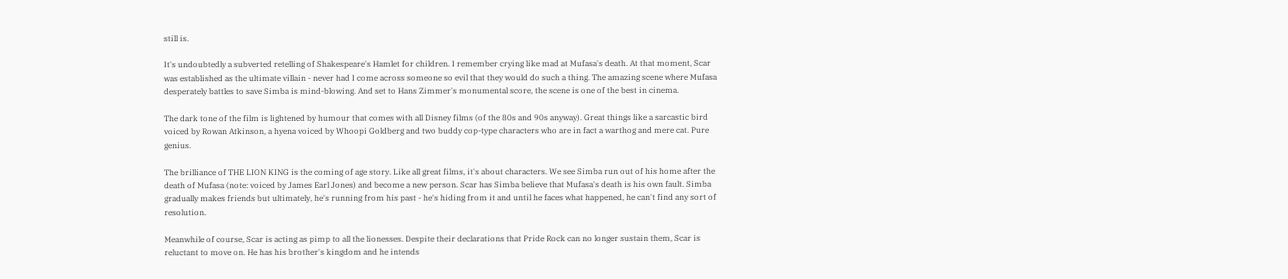still is.

It's undoubtedly a subverted retelling of Shakespeare's Hamlet for children. I remember crying like mad at Mufasa's death. At that moment, Scar was established as the ultimate villain - never had I come across someone so evil that they would do such a thing. The amazing scene where Mufasa desperately battles to save Simba is mind-blowing. And set to Hans Zimmer's monumental score, the scene is one of the best in cinema.

The dark tone of the film is lightened by humour that comes with all Disney films (of the 80s and 90s anyway). Great things like a sarcastic bird voiced by Rowan Atkinson, a hyena voiced by Whoopi Goldberg and two buddy cop-type characters who are in fact a warthog and mere cat. Pure genius.

The brilliance of THE LION KING is the coming of age story. Like all great films, it's about characters. We see Simba run out of his home after the death of Mufasa (note: voiced by James Earl Jones) and become a new person. Scar has Simba believe that Mufasa's death is his own fault. Simba gradually makes friends but ultimately, he's running from his past - he's hiding from it and until he faces what happened, he can't find any sort of resolution.

Meanwhile of course, Scar is acting as pimp to all the lionesses. Despite their declarations that Pride Rock can no longer sustain them, Scar is reluctant to move on. He has his brother's kingdom and he intends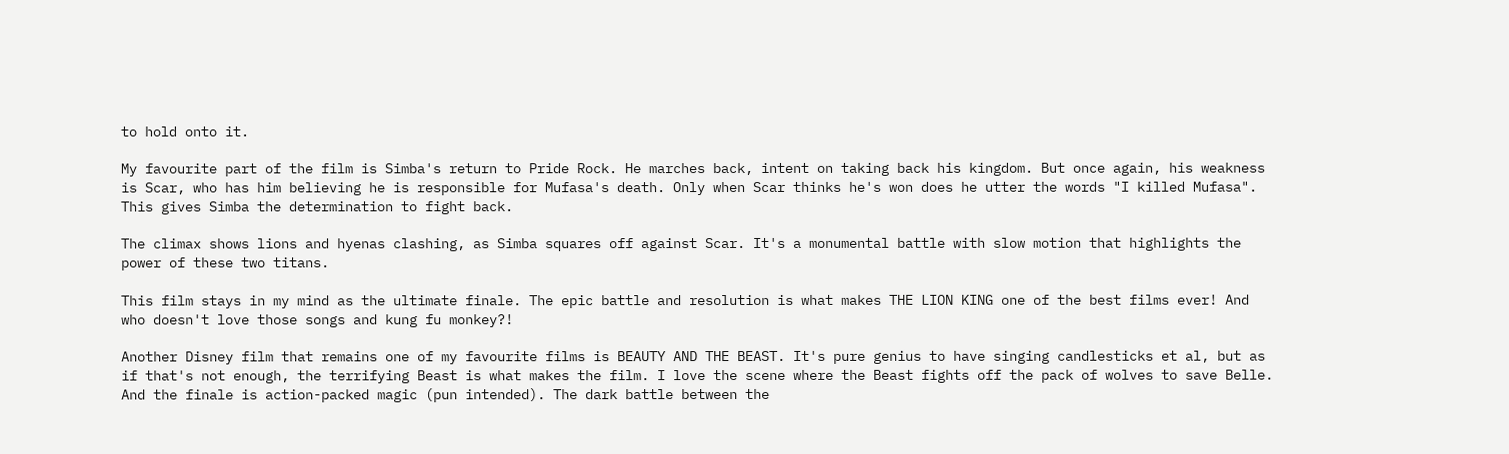to hold onto it.

My favourite part of the film is Simba's return to Pride Rock. He marches back, intent on taking back his kingdom. But once again, his weakness is Scar, who has him believing he is responsible for Mufasa's death. Only when Scar thinks he's won does he utter the words "I killed Mufasa". This gives Simba the determination to fight back.

The climax shows lions and hyenas clashing, as Simba squares off against Scar. It's a monumental battle with slow motion that highlights the power of these two titans.

This film stays in my mind as the ultimate finale. The epic battle and resolution is what makes THE LION KING one of the best films ever! And who doesn't love those songs and kung fu monkey?!

Another Disney film that remains one of my favourite films is BEAUTY AND THE BEAST. It's pure genius to have singing candlesticks et al, but as if that's not enough, the terrifying Beast is what makes the film. I love the scene where the Beast fights off the pack of wolves to save Belle. And the finale is action-packed magic (pun intended). The dark battle between the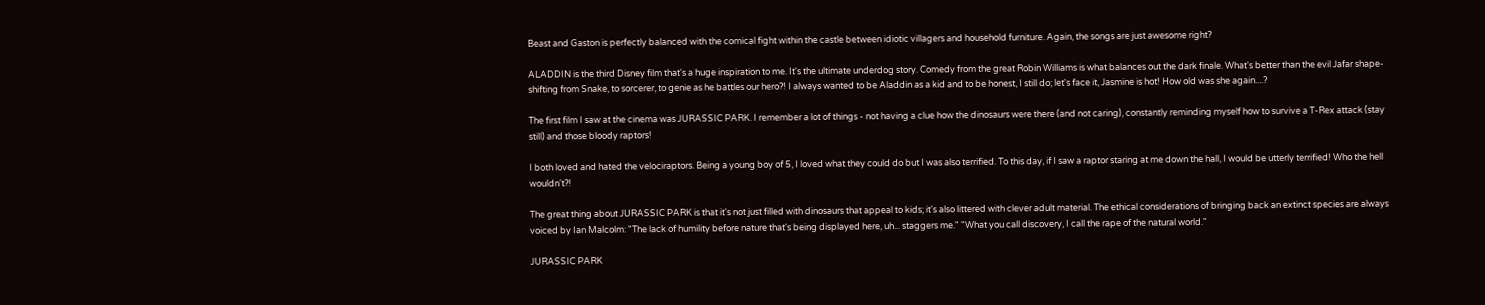Beast and Gaston is perfectly balanced with the comical fight within the castle between idiotic villagers and household furniture. Again, the songs are just awesome right?

ALADDIN is the third Disney film that's a huge inspiration to me. It's the ultimate underdog story. Comedy from the great Robin Williams is what balances out the dark finale. What's better than the evil Jafar shape-shifting from Snake, to sorcerer, to genie as he battles our hero?! I always wanted to be Aladdin as a kid and to be honest, I still do; let's face it, Jasmine is hot! How old was she again....?

The first film I saw at the cinema was JURASSIC PARK. I remember a lot of things - not having a clue how the dinosaurs were there (and not caring), constantly reminding myself how to survive a T-Rex attack (stay still) and those bloody raptors!

I both loved and hated the velociraptors. Being a young boy of 5, I loved what they could do but I was also terrified. To this day, if I saw a raptor staring at me down the hall, I would be utterly terrified! Who the hell wouldn't?!

The great thing about JURASSIC PARK is that it's not just filled with dinosaurs that appeal to kids; it's also littered with clever adult material. The ethical considerations of bringing back an extinct species are always voiced by Ian Malcolm: "The lack of humility before nature that's being displayed here, uh... staggers me." "What you call discovery, I call the rape of the natural world."

JURASSIC PARK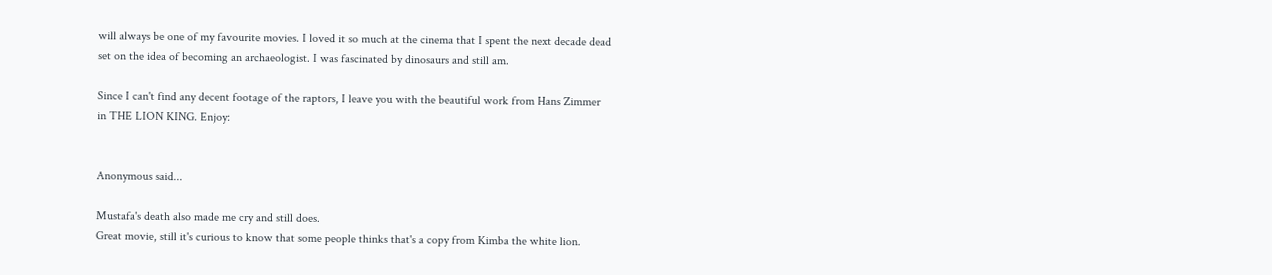will always be one of my favourite movies. I loved it so much at the cinema that I spent the next decade dead set on the idea of becoming an archaeologist. I was fascinated by dinosaurs and still am.

Since I can't find any decent footage of the raptors, I leave you with the beautiful work from Hans Zimmer in THE LION KING. Enjoy:


Anonymous said...

Mustafa's death also made me cry and still does.
Great movie, still it's curious to know that some people thinks that's a copy from Kimba the white lion.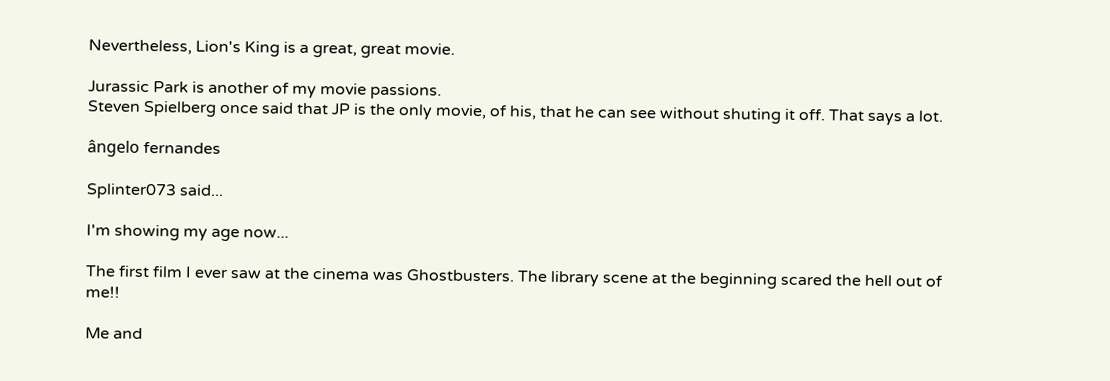Nevertheless, Lion's King is a great, great movie.

Jurassic Park is another of my movie passions.
Steven Spielberg once said that JP is the only movie, of his, that he can see without shuting it off. That says a lot.

ângelo fernandes

Splinter073 said...

I'm showing my age now...

The first film I ever saw at the cinema was Ghostbusters. The library scene at the beginning scared the hell out of me!!

Me and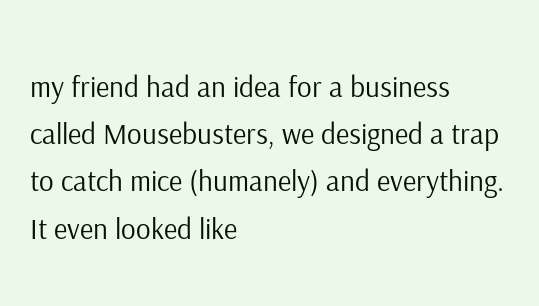my friend had an idea for a business called Mousebusters, we designed a trap to catch mice (humanely) and everything. It even looked like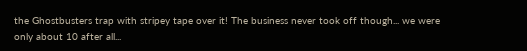the Ghostbusters trap with stripey tape over it! The business never took off though... we were only about 10 after all...